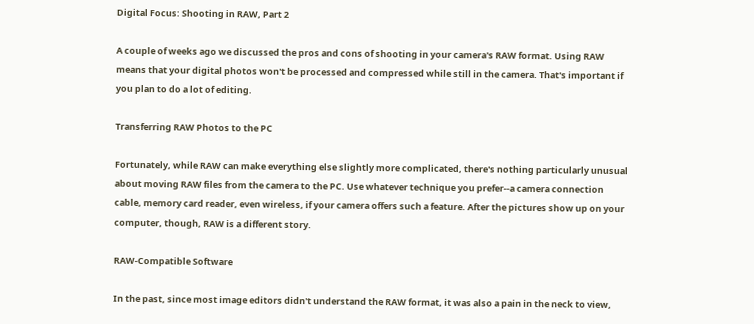Digital Focus: Shooting in RAW, Part 2

A couple of weeks ago we discussed the pros and cons of shooting in your camera's RAW format. Using RAW means that your digital photos won't be processed and compressed while still in the camera. That's important if you plan to do a lot of editing.

Transferring RAW Photos to the PC

Fortunately, while RAW can make everything else slightly more complicated, there's nothing particularly unusual about moving RAW files from the camera to the PC. Use whatever technique you prefer--a camera connection cable, memory card reader, even wireless, if your camera offers such a feature. After the pictures show up on your computer, though, RAW is a different story.

RAW-Compatible Software

In the past, since most image editors didn't understand the RAW format, it was also a pain in the neck to view,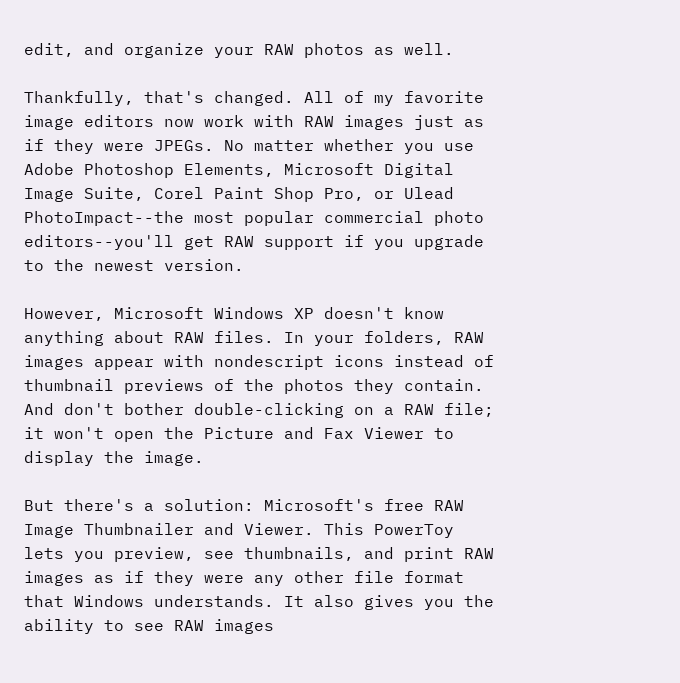edit, and organize your RAW photos as well.

Thankfully, that's changed. All of my favorite image editors now work with RAW images just as if they were JPEGs. No matter whether you use Adobe Photoshop Elements, Microsoft Digital Image Suite, Corel Paint Shop Pro, or Ulead PhotoImpact--the most popular commercial photo editors--you'll get RAW support if you upgrade to the newest version.

However, Microsoft Windows XP doesn't know anything about RAW files. In your folders, RAW images appear with nondescript icons instead of thumbnail previews of the photos they contain. And don't bother double-clicking on a RAW file; it won't open the Picture and Fax Viewer to display the image.

But there's a solution: Microsoft's free RAW Image Thumbnailer and Viewer. This PowerToy lets you preview, see thumbnails, and print RAW images as if they were any other file format that Windows understands. It also gives you the ability to see RAW images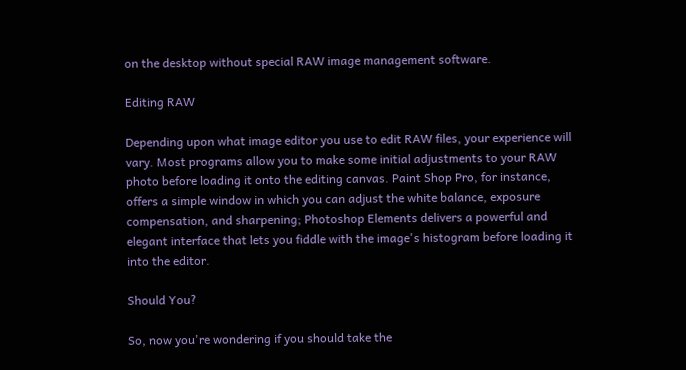on the desktop without special RAW image management software.

Editing RAW

Depending upon what image editor you use to edit RAW files, your experience will vary. Most programs allow you to make some initial adjustments to your RAW photo before loading it onto the editing canvas. Paint Shop Pro, for instance, offers a simple window in which you can adjust the white balance, exposure compensation, and sharpening; Photoshop Elements delivers a powerful and elegant interface that lets you fiddle with the image's histogram before loading it into the editor.

Should You?

So, now you're wondering if you should take the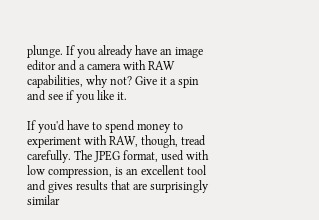plunge. If you already have an image editor and a camera with RAW capabilities, why not? Give it a spin and see if you like it.

If you'd have to spend money to experiment with RAW, though, tread carefully. The JPEG format, used with low compression, is an excellent tool and gives results that are surprisingly similar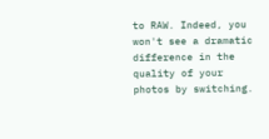to RAW. Indeed, you won't see a dramatic difference in the quality of your photos by switching.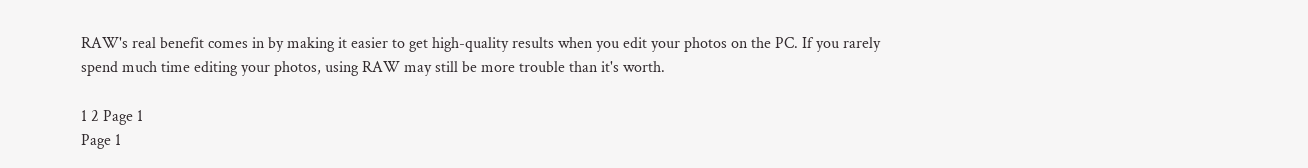RAW's real benefit comes in by making it easier to get high-quality results when you edit your photos on the PC. If you rarely spend much time editing your photos, using RAW may still be more trouble than it's worth.

1 2 Page 1
Page 1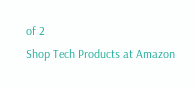of 2
Shop Tech Products at Amazon